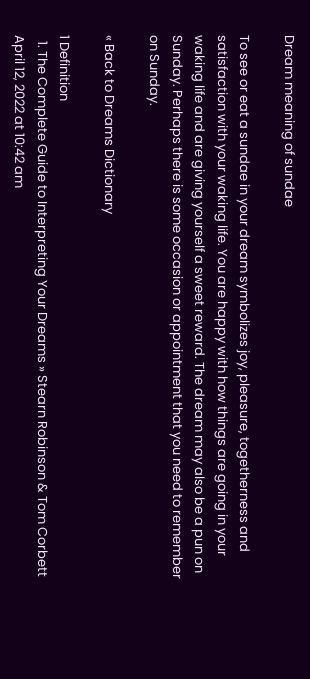Dream meaning of sundae

To see or eat a sundae in your dream symbolizes joy, pleasure, togetherness and satisfaction with your waking life. You are happy with how things are going in your waking life and are giving yourself a sweet reward. The dream may also be a pun on Sunday. Perhaps there is some occasion or appointment that you need to remember on Sunday.

« Back to Dreams Dictionary

1 Definition
  1. The Complete Guide to Interpreting Your Dreams » Stearn Robinson & Tom Corbett April 12, 2022 at 10:42 am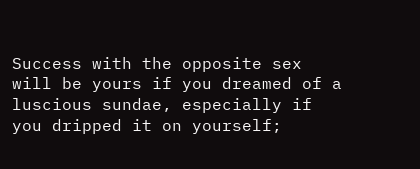Success with the opposite sex will be yours if you dreamed of a luscious sundae, especially if you dripped it on yourself;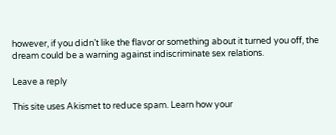however, if you didn’t like the flavor or something about it turned you off, the dream could be a warning against indiscriminate sex relations.

Leave a reply

This site uses Akismet to reduce spam. Learn how your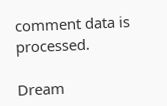comment data is processed.

Dream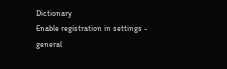Dictionary
Enable registration in settings - general